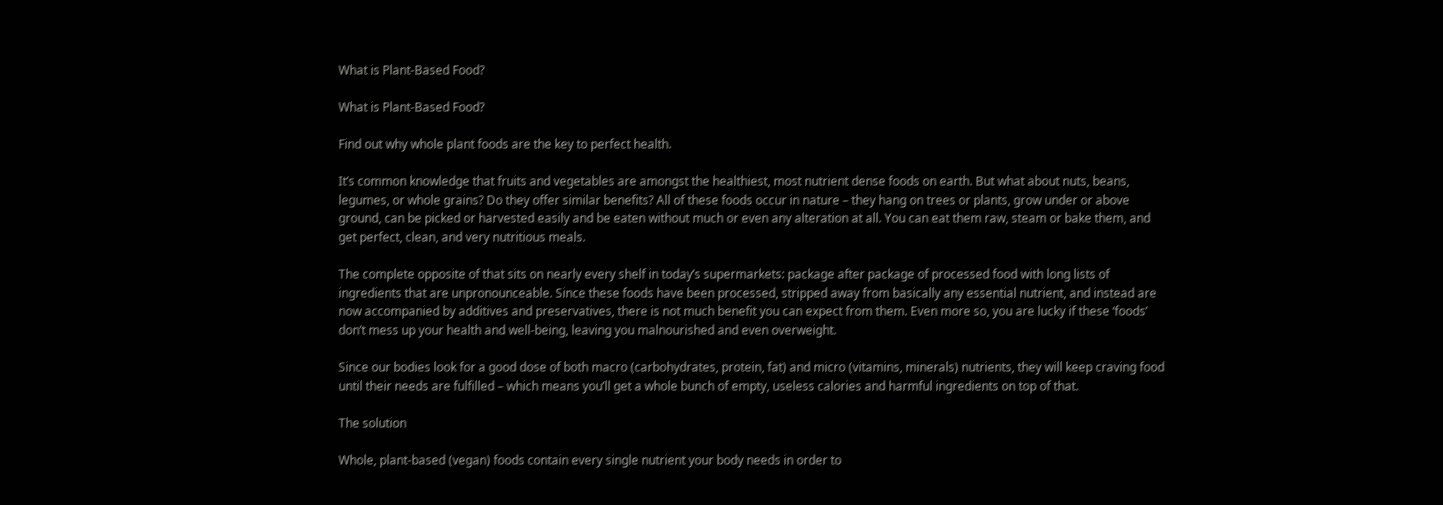What is Plant-Based Food?

What is Plant-Based Food?

Find out why whole plant foods are the key to perfect health.

It’s common knowledge that fruits and vegetables are amongst the healthiest, most nutrient dense foods on earth. But what about nuts, beans, legumes, or whole grains? Do they offer similar benefits? All of these foods occur in nature – they hang on trees or plants, grow under or above ground, can be picked or harvested easily and be eaten without much or even any alteration at all. You can eat them raw, steam or bake them, and get perfect, clean, and very nutritious meals.

The complete opposite of that sits on nearly every shelf in today’s supermarkets: package after package of processed food with long lists of ingredients that are unpronounceable. Since these foods have been processed, stripped away from basically any essential nutrient, and instead are now accompanied by additives and preservatives, there is not much benefit you can expect from them. Even more so, you are lucky if these ‘foods’ don’t mess up your health and well-being, leaving you malnourished and even overweight.

Since our bodies look for a good dose of both macro (carbohydrates, protein, fat) and micro (vitamins, minerals) nutrients, they will keep craving food until their needs are fulfilled – which means you’ll get a whole bunch of empty, useless calories and harmful ingredients on top of that.

The solution

Whole, plant-based (vegan) foods contain every single nutrient your body needs in order to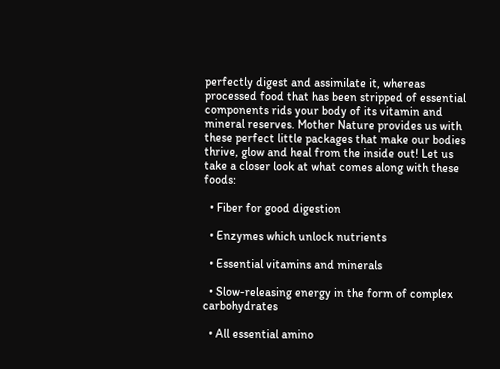perfectly digest and assimilate it, whereas processed food that has been stripped of essential components rids your body of its vitamin and mineral reserves. Mother Nature provides us with these perfect little packages that make our bodies thrive, glow and heal from the inside out! Let us take a closer look at what comes along with these foods:

  • Fiber for good digestion

  • Enzymes which unlock nutrients

  • Essential vitamins and minerals

  • Slow-releasing energy in the form of complex carbohydrates

  • All essential amino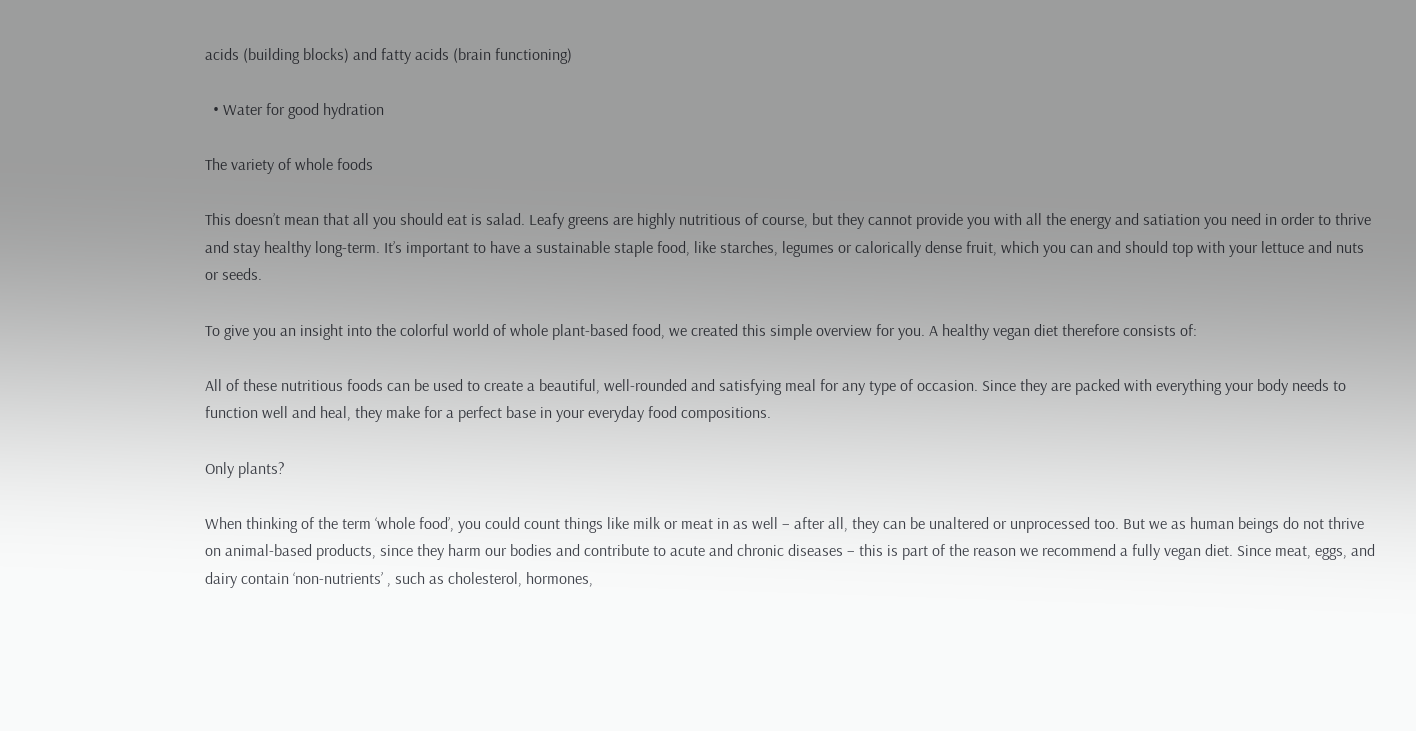acids (building blocks) and fatty acids (brain functioning)

  • Water for good hydration

The variety of whole foods

This doesn’t mean that all you should eat is salad. Leafy greens are highly nutritious of course, but they cannot provide you with all the energy and satiation you need in order to thrive and stay healthy long-term. It’s important to have a sustainable staple food, like starches, legumes or calorically dense fruit, which you can and should top with your lettuce and nuts or seeds.

To give you an insight into the colorful world of whole plant-based food, we created this simple overview for you. A healthy vegan diet therefore consists of:

All of these nutritious foods can be used to create a beautiful, well-rounded and satisfying meal for any type of occasion. Since they are packed with everything your body needs to function well and heal, they make for a perfect base in your everyday food compositions.

Only plants?

When thinking of the term ‘whole food’, you could count things like milk or meat in as well – after all, they can be unaltered or unprocessed too. But we as human beings do not thrive on animal-based products, since they harm our bodies and contribute to acute and chronic diseases – this is part of the reason we recommend a fully vegan diet. Since meat, eggs, and dairy contain ‘non-nutrients’ , such as cholesterol, hormones,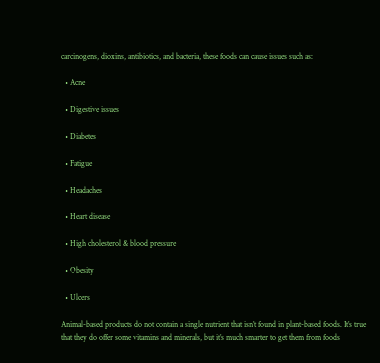carcinogens, dioxins, antibiotics, and bacteria, these foods can cause issues such as:

  • Acne

  • Digestive issues

  • Diabetes

  • Fatigue

  • Headaches

  • Heart disease

  • High cholesterol & blood pressure

  • Obesity

  • Ulcers

Animal-based products do not contain a single nutrient that isn’t found in plant-based foods. It’s true that they do offer some vitamins and minerals, but it’s much smarter to get them from foods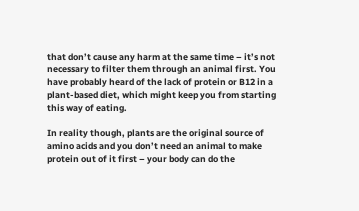that don’t cause any harm at the same time – it’s not necessary to filter them through an animal first. You have probably heard of the lack of protein or B12 in a plant-based diet, which might keep you from starting this way of eating.

In reality though, plants are the original source of amino acids and you don’t need an animal to make protein out of it first – your body can do the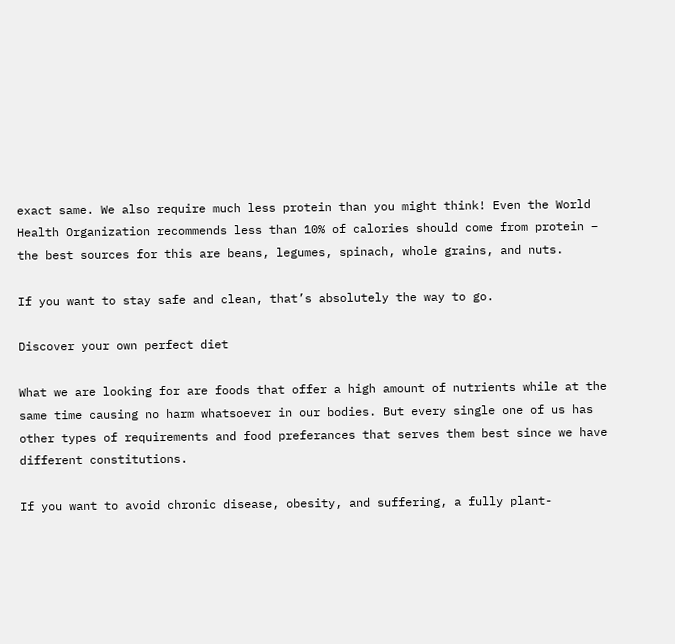exact same. We also require much less protein than you might think! Even the World Health Organization recommends less than 10% of calories should come from protein – the best sources for this are beans, legumes, spinach, whole grains, and nuts.

If you want to stay safe and clean, that’s absolutely the way to go.

Discover your own perfect diet

What we are looking for are foods that offer a high amount of nutrients while at the same time causing no harm whatsoever in our bodies. But every single one of us has other types of requirements and food preferances that serves them best since we have different constitutions.

If you want to avoid chronic disease, obesity, and suffering, a fully plant-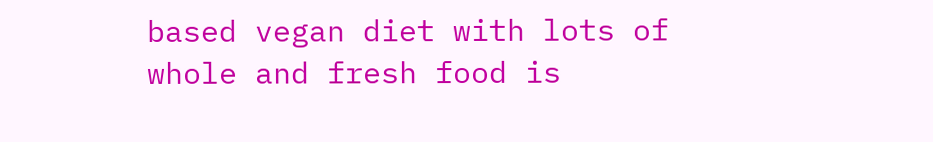based vegan diet with lots of whole and fresh food is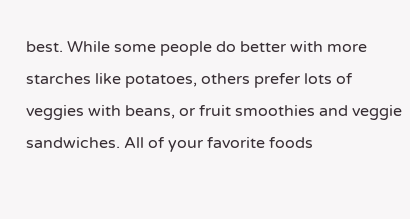best. While some people do better with more starches like potatoes, others prefer lots of veggies with beans, or fruit smoothies and veggie sandwiches. All of your favorite foods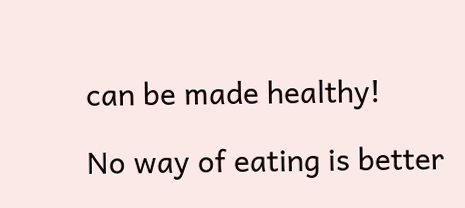can be made healthy!

No way of eating is better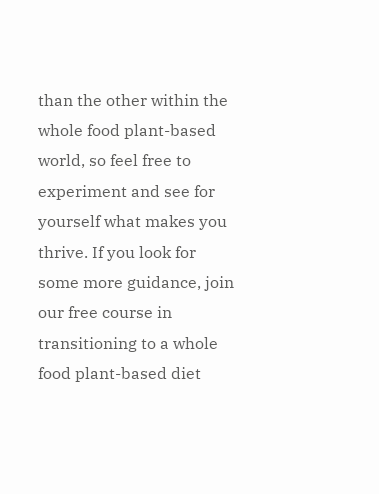than the other within the whole food plant-based world, so feel free to experiment and see for yourself what makes you thrive. If you look for some more guidance, join our free course in transitioning to a whole food plant-based diet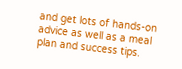and get lots of hands-on advice as well as a meal plan and success tips.